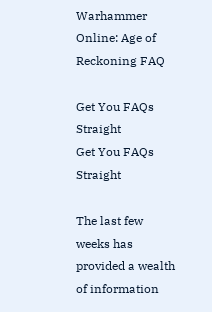Warhammer Online: Age of Reckoning FAQ

Get You FAQs Straight
Get You FAQs Straight

The last few weeks has provided a wealth of information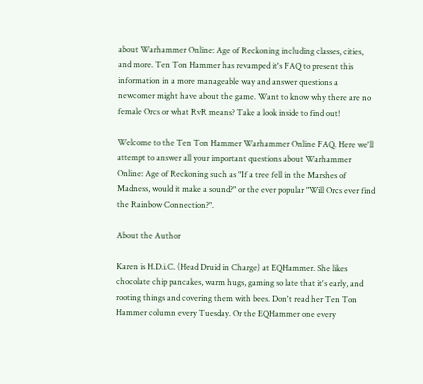about Warhammer Online: Age of Reckoning including classes, cities, and more. Ten Ton Hammer has revamped it's FAQ to present this information in a more manageable way and answer questions a newcomer might have about the game. Want to know why there are no female Orcs or what RvR means? Take a look inside to find out!

Welcome to the Ten Ton Hammer Warhammer Online FAQ. Here we'll attempt to answer all your important questions about Warhammer Online: Age of Reckoning such as "If a tree fell in the Marshes of Madness, would it make a sound?" or the ever popular "Will Orcs ever find the Rainbow Connection?".

About the Author

Karen is H.D.i.C. (Head Druid in Charge) at EQHammer. She likes chocolate chip pancakes, warm hugs, gaming so late that it's early, and rooting things and covering them with bees. Don't read her Ten Ton Hammer column every Tuesday. Or the EQHammer one every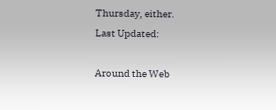Thursday, either.
Last Updated:

Around the Web